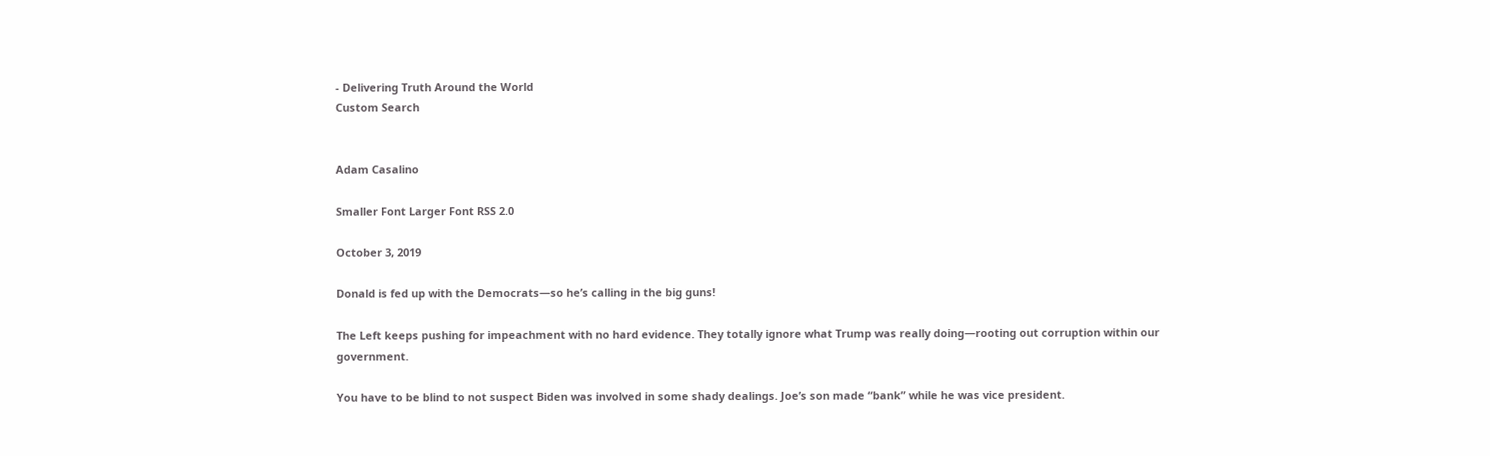- Delivering Truth Around the World
Custom Search


Adam Casalino

Smaller Font Larger Font RSS 2.0

October 3, 2019

Donald is fed up with the Democrats—so he’s calling in the big guns!

The Left keeps pushing for impeachment with no hard evidence. They totally ignore what Trump was really doing—rooting out corruption within our government.

You have to be blind to not suspect Biden was involved in some shady dealings. Joe’s son made “bank” while he was vice president.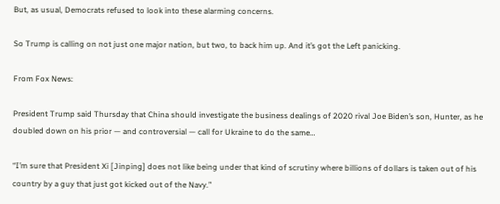But, as usual, Democrats refused to look into these alarming concerns.

So Trump is calling on not just one major nation, but two, to back him up. And it’s got the Left panicking.

From Fox News:

President Trump said Thursday that China should investigate the business dealings of 2020 rival Joe Biden’s son, Hunter, as he doubled down on his prior — and controversial — call for Ukraine to do the same…

“I’m sure that President Xi [Jinping] does not like being under that kind of scrutiny where billions of dollars is taken out of his country by a guy that just got kicked out of the Navy.”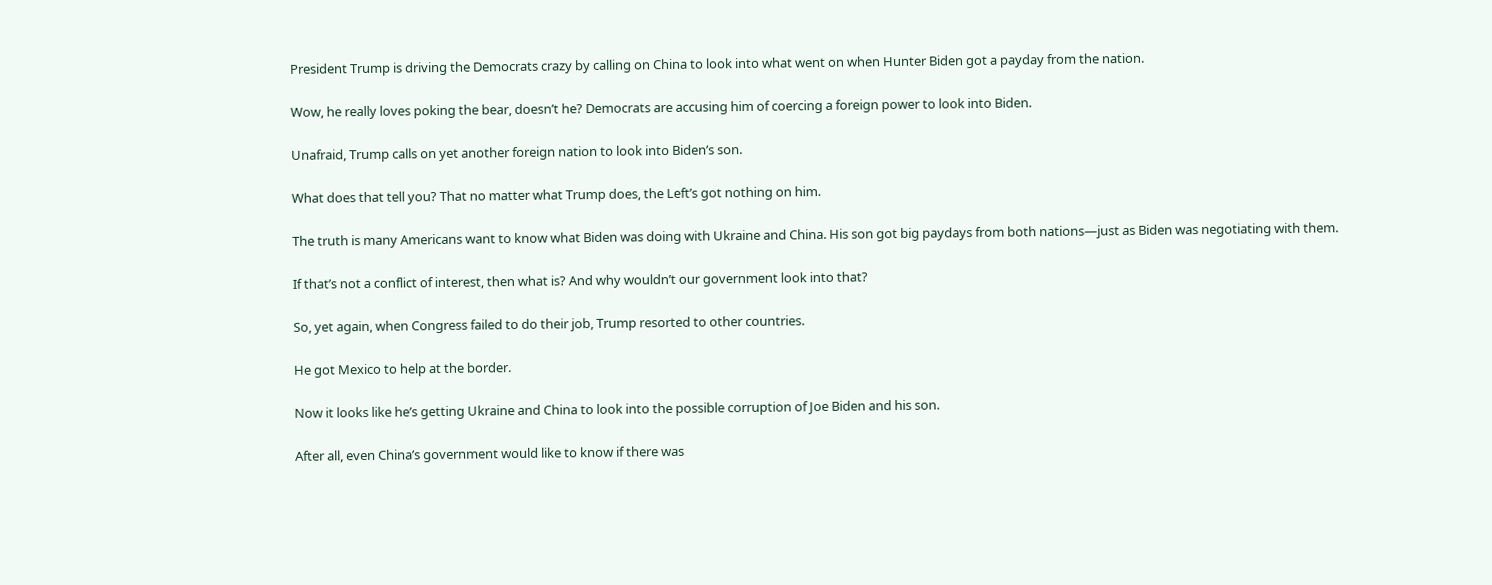President Trump is driving the Democrats crazy by calling on China to look into what went on when Hunter Biden got a payday from the nation.

Wow, he really loves poking the bear, doesn’t he? Democrats are accusing him of coercing a foreign power to look into Biden.

Unafraid, Trump calls on yet another foreign nation to look into Biden’s son.

What does that tell you? That no matter what Trump does, the Left’s got nothing on him.

The truth is many Americans want to know what Biden was doing with Ukraine and China. His son got big paydays from both nations—just as Biden was negotiating with them.

If that’s not a conflict of interest, then what is? And why wouldn’t our government look into that?

So, yet again, when Congress failed to do their job, Trump resorted to other countries.

He got Mexico to help at the border.

Now it looks like he’s getting Ukraine and China to look into the possible corruption of Joe Biden and his son.

After all, even China’s government would like to know if there was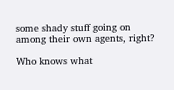some shady stuff going on among their own agents, right?

Who knows what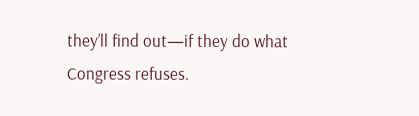they’ll find out—if they do what Congress refuses.